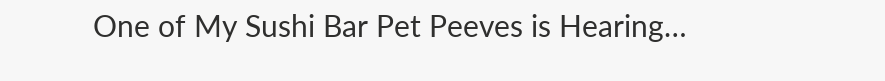One of My Sushi Bar Pet Peeves is Hearing…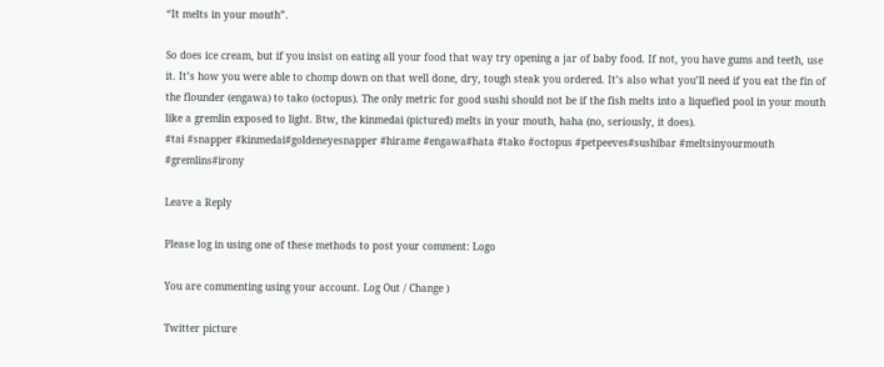“It melts in your mouth”.

So does ice cream, but if you insist on eating all your food that way try opening a jar of baby food. If not, you have gums and teeth, use it. It’s how you were able to chomp down on that well done, dry, tough steak you ordered. It’s also what you’ll need if you eat the fin of the flounder (engawa) to tako (octopus). The only metric for good sushi should not be if the fish melts into a liquefied pool in your mouth like a gremlin exposed to light. Btw, the kinmedai (pictured) melts in your mouth, haha (no, seriously, it does).
#tai #snapper #kinmedai#goldeneyesnapper #hirame #engawa#hata #tako #octopus #petpeeves#sushibar #meltsinyourmouth #gremlins#irony

Leave a Reply

Please log in using one of these methods to post your comment: Logo

You are commenting using your account. Log Out / Change )

Twitter picture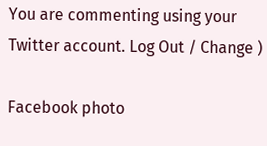You are commenting using your Twitter account. Log Out / Change )

Facebook photo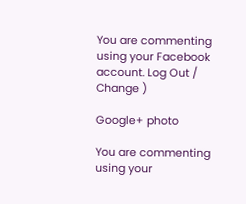You are commenting using your Facebook account. Log Out / Change )

Google+ photo

You are commenting using your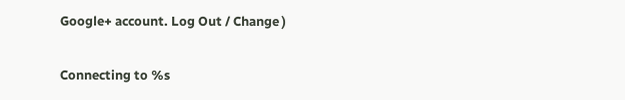Google+ account. Log Out / Change )

Connecting to %s